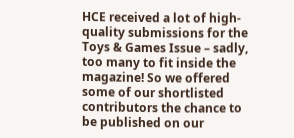HCE received a lot of high-quality submissions for the Toys & Games Issue – sadly, too many to fit inside the magazine! So we offered some of our shortlisted contributors the chance to be published on our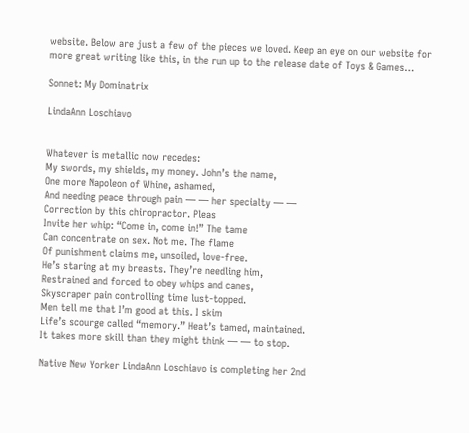website. Below are just a few of the pieces we loved. Keep an eye on our website for more great writing like this, in the run up to the release date of Toys & Games…

Sonnet: My Dominatrix

LindaAnn Loschiavo


Whatever is metallic now recedes:
My swords, my shields, my money. John’s the name,
One more Napoleon of Whine, ashamed,
And needing peace through pain — — her specialty — —
Correction by this chiropractor. Pleas
Invite her whip: “Come in, come in!” The tame
Can concentrate on sex. Not me. The flame
Of punishment claims me, unsoiled, love-free.
He’s staring at my breasts. They’re needling him,
Restrained and forced to obey whips and canes,
Skyscraper pain controlling time lust-topped.
Men tell me that I’m good at this. I skim
Life’s scourge called “memory.” Heat’s tamed, maintained.
It takes more skill than they might think — — to stop.

Native New Yorker LindaAnn Loschiavo is completing her 2nd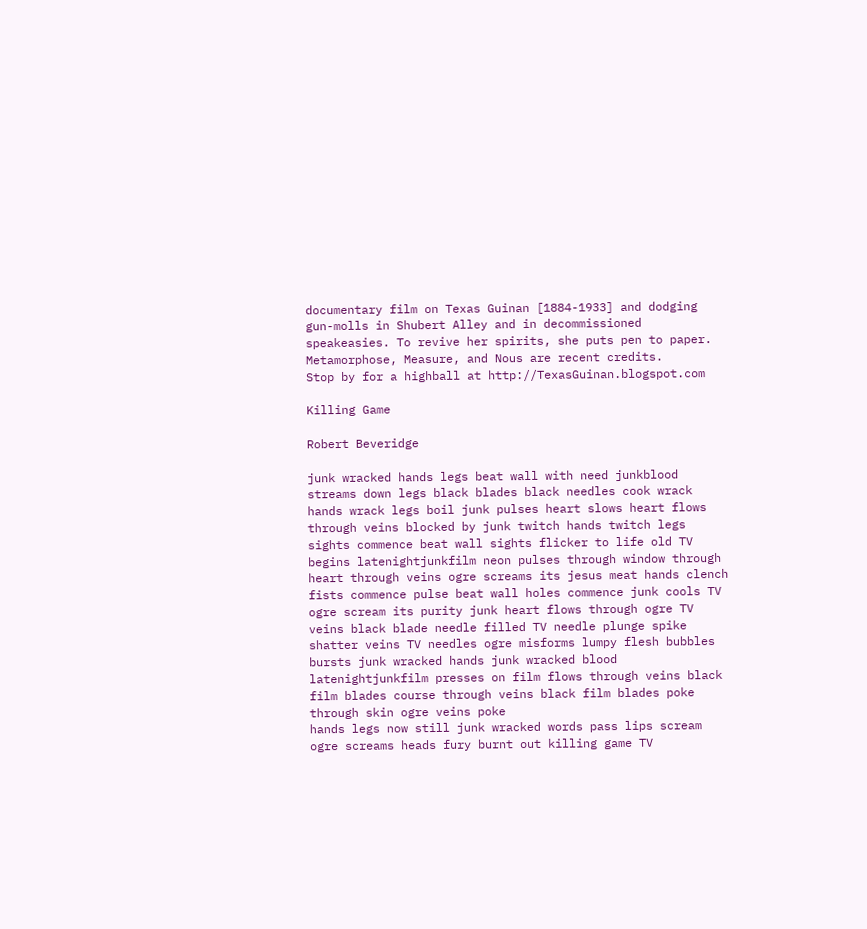documentary film on Texas Guinan [1884-1933] and dodging gun-molls in Shubert Alley and in decommissioned speakeasies. To revive her spirits, she puts pen to paper. Metamorphose, Measure, and Nous are recent credits.
Stop by for a highball at http://TexasGuinan.blogspot.com

Killing Game

Robert Beveridge

junk wracked hands legs beat wall with need junkblood streams down legs black blades black needles cook wrack hands wrack legs boil junk pulses heart slows heart flows through veins blocked by junk twitch hands twitch legs sights commence beat wall sights flicker to life old TV begins latenightjunkfilm neon pulses through window through heart through veins ogre screams its jesus meat hands clench fists commence pulse beat wall holes commence junk cools TV ogre scream its purity junk heart flows through ogre TV veins black blade needle filled TV needle plunge spike shatter veins TV needles ogre misforms lumpy flesh bubbles bursts junk wracked hands junk wracked blood latenightjunkfilm presses on film flows through veins black film blades course through veins black film blades poke through skin ogre veins poke
hands legs now still junk wracked words pass lips scream ogre screams heads fury burnt out killing game TV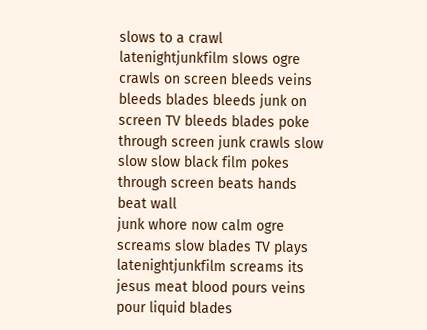slows to a crawl latenightjunkfilm slows ogre crawls on screen bleeds veins bleeds blades bleeds junk on screen TV bleeds blades poke through screen junk crawls slow slow slow black film pokes through screen beats hands beat wall
junk whore now calm ogre screams slow blades TV plays latenightjunkfilm screams its jesus meat blood pours veins pour liquid blades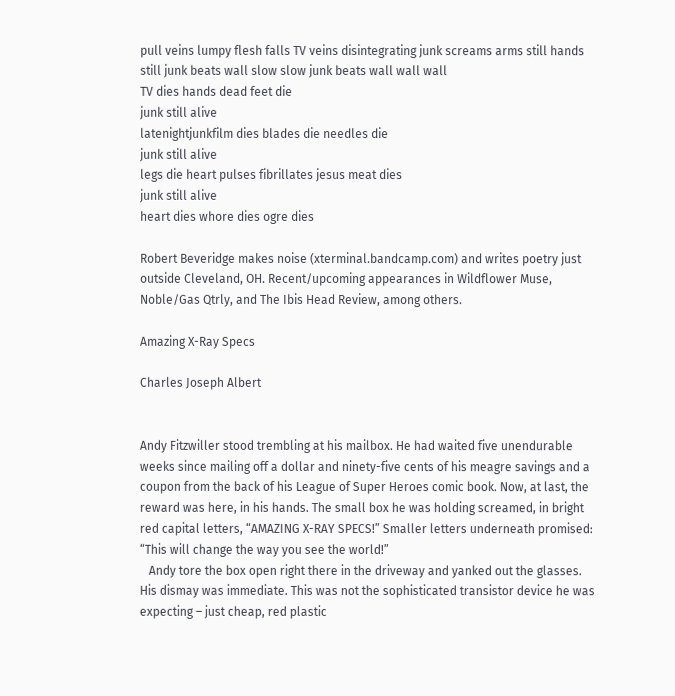pull veins lumpy flesh falls TV veins disintegrating junk screams arms still hands still junk beats wall slow slow junk beats wall wall wall
TV dies hands dead feet die
junk still alive
latenightjunkfilm dies blades die needles die
junk still alive
legs die heart pulses fibrillates jesus meat dies
junk still alive
heart dies whore dies ogre dies

Robert Beveridge makes noise (xterminal.bandcamp.com) and writes poetry just outside Cleveland, OH. Recent/upcoming appearances in Wildflower Muse, Noble/Gas Qtrly, and The Ibis Head Review, among others.

Amazing X-Ray Specs

Charles Joseph Albert


Andy Fitzwiller stood trembling at his mailbox. He had waited five unendurable weeks since mailing off a dollar and ninety-five cents of his meagre savings and a coupon from the back of his League of Super Heroes comic book. Now, at last, the reward was here, in his hands. The small box he was holding screamed, in bright red capital letters, “AMAZING X-RAY SPECS!” Smaller letters underneath promised: “This will change the way you see the world!”
   Andy tore the box open right there in the driveway and yanked out the glasses. His dismay was immediate. This was not the sophisticated transistor device he was expecting – just cheap, red plastic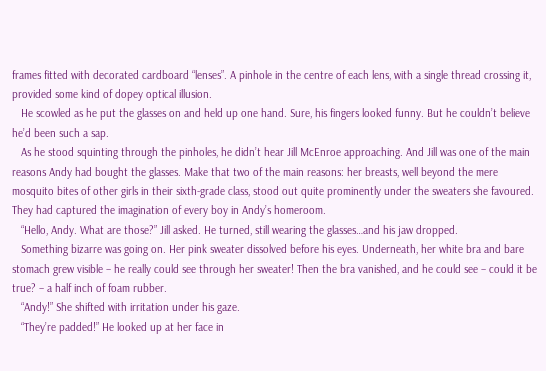frames fitted with decorated cardboard “lenses”. A pinhole in the centre of each lens, with a single thread crossing it, provided some kind of dopey optical illusion.
   He scowled as he put the glasses on and held up one hand. Sure, his fingers looked funny. But he couldn’t believe he’d been such a sap.
   As he stood squinting through the pinholes, he didn’t hear Jill McEnroe approaching. And Jill was one of the main reasons Andy had bought the glasses. Make that two of the main reasons: her breasts, well beyond the mere mosquito bites of other girls in their sixth-grade class, stood out quite prominently under the sweaters she favoured. They had captured the imagination of every boy in Andy’s homeroom.
   “Hello, Andy. What are those?” Jill asked. He turned, still wearing the glasses…and his jaw dropped.
   Something bizarre was going on. Her pink sweater dissolved before his eyes. Underneath, her white bra and bare stomach grew visible – he really could see through her sweater! Then the bra vanished, and he could see – could it be true? – a half inch of foam rubber.
   “Andy!” She shifted with irritation under his gaze.
   “They’re padded!” He looked up at her face in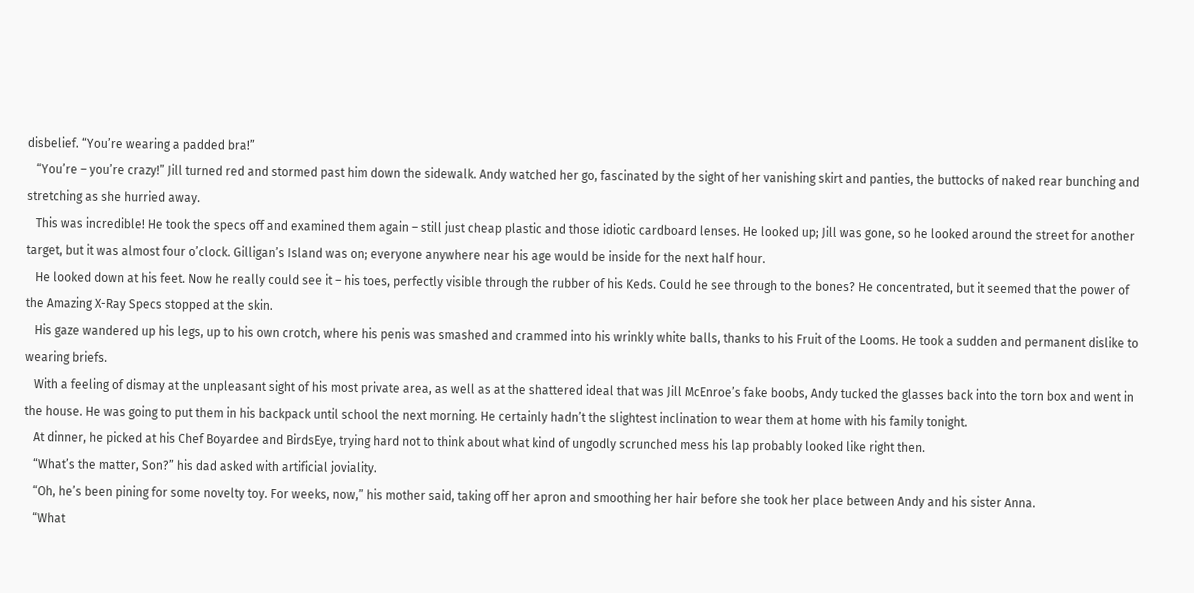disbelief. “You’re wearing a padded bra!”
   “You’re – you’re crazy!” Jill turned red and stormed past him down the sidewalk. Andy watched her go, fascinated by the sight of her vanishing skirt and panties, the buttocks of naked rear bunching and stretching as she hurried away.
   This was incredible! He took the specs off and examined them again – still just cheap plastic and those idiotic cardboard lenses. He looked up; Jill was gone, so he looked around the street for another target, but it was almost four o’clock. Gilligan’s Island was on; everyone anywhere near his age would be inside for the next half hour.
   He looked down at his feet. Now he really could see it – his toes, perfectly visible through the rubber of his Keds. Could he see through to the bones? He concentrated, but it seemed that the power of the Amazing X-Ray Specs stopped at the skin.
   His gaze wandered up his legs, up to his own crotch, where his penis was smashed and crammed into his wrinkly white balls, thanks to his Fruit of the Looms. He took a sudden and permanent dislike to wearing briefs.
   With a feeling of dismay at the unpleasant sight of his most private area, as well as at the shattered ideal that was Jill McEnroe’s fake boobs, Andy tucked the glasses back into the torn box and went in the house. He was going to put them in his backpack until school the next morning. He certainly hadn’t the slightest inclination to wear them at home with his family tonight.
   At dinner, he picked at his Chef Boyardee and BirdsEye, trying hard not to think about what kind of ungodly scrunched mess his lap probably looked like right then.
   “What’s the matter, Son?” his dad asked with artificial joviality.
   “Oh, he’s been pining for some novelty toy. For weeks, now,” his mother said, taking off her apron and smoothing her hair before she took her place between Andy and his sister Anna.
   “What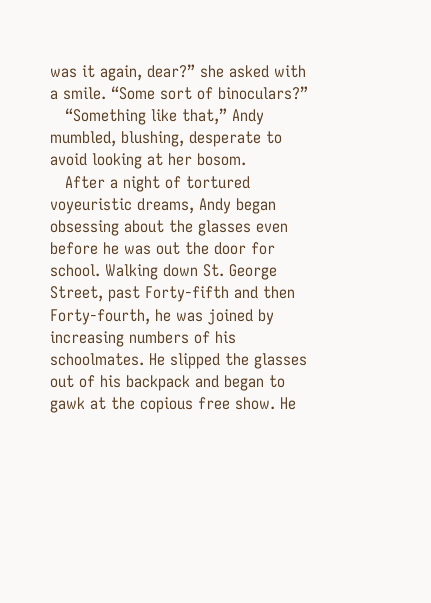was it again, dear?” she asked with a smile. “Some sort of binoculars?”
   “Something like that,” Andy mumbled, blushing, desperate to avoid looking at her bosom.
   After a night of tortured voyeuristic dreams, Andy began obsessing about the glasses even before he was out the door for school. Walking down St. George Street, past Forty-fifth and then Forty-fourth, he was joined by increasing numbers of his schoolmates. He slipped the glasses out of his backpack and began to gawk at the copious free show. He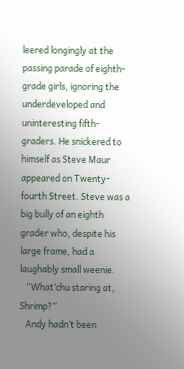leered longingly at the passing parade of eighth-grade girls, ignoring the underdeveloped and uninteresting fifth-graders. He snickered to himself as Steve Maur appeared on Twenty-fourth Street. Steve was a big bully of an eighth grader who, despite his large frame, had a laughably small weenie.
   “What’chu staring at, Shrimp?”
   Andy hadn’t been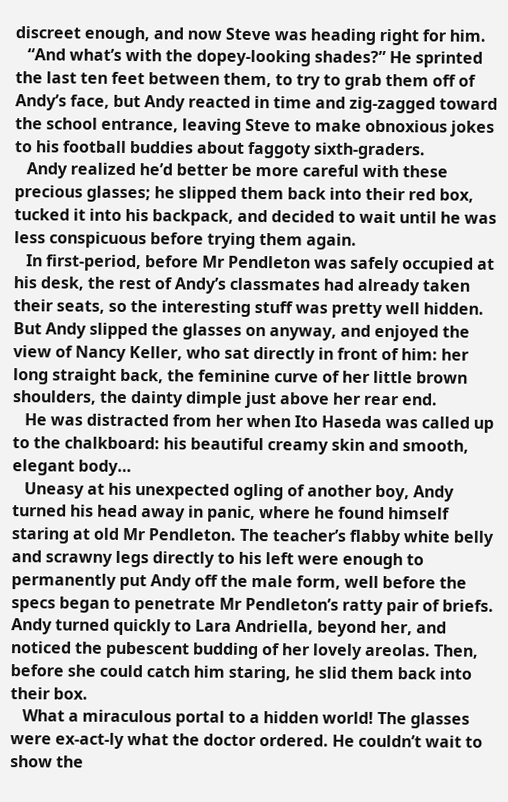discreet enough, and now Steve was heading right for him.
   “And what’s with the dopey-looking shades?” He sprinted the last ten feet between them, to try to grab them off of Andy’s face, but Andy reacted in time and zig-zagged toward the school entrance, leaving Steve to make obnoxious jokes to his football buddies about faggoty sixth-graders.
   Andy realized he’d better be more careful with these precious glasses; he slipped them back into their red box, tucked it into his backpack, and decided to wait until he was less conspicuous before trying them again.
   In first-period, before Mr Pendleton was safely occupied at his desk, the rest of Andy’s classmates had already taken their seats, so the interesting stuff was pretty well hidden. But Andy slipped the glasses on anyway, and enjoyed the view of Nancy Keller, who sat directly in front of him: her long straight back, the feminine curve of her little brown shoulders, the dainty dimple just above her rear end.
   He was distracted from her when Ito Haseda was called up to the chalkboard: his beautiful creamy skin and smooth, elegant body…
   Uneasy at his unexpected ogling of another boy, Andy turned his head away in panic, where he found himself staring at old Mr Pendleton. The teacher’s flabby white belly and scrawny legs directly to his left were enough to permanently put Andy off the male form, well before the specs began to penetrate Mr Pendleton’s ratty pair of briefs. Andy turned quickly to Lara Andriella, beyond her, and noticed the pubescent budding of her lovely areolas. Then, before she could catch him staring, he slid them back into their box.
   What a miraculous portal to a hidden world! The glasses were ex-act-ly what the doctor ordered. He couldn’t wait to show the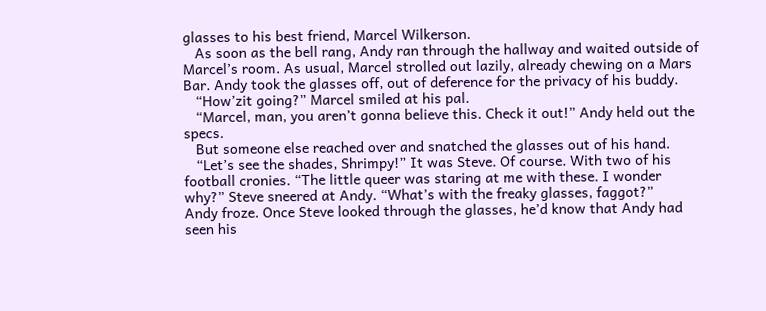glasses to his best friend, Marcel Wilkerson.
   As soon as the bell rang, Andy ran through the hallway and waited outside of Marcel’s room. As usual, Marcel strolled out lazily, already chewing on a Mars Bar. Andy took the glasses off, out of deference for the privacy of his buddy.
   “How’zit going?” Marcel smiled at his pal.
   “Marcel, man, you aren’t gonna believe this. Check it out!” Andy held out the specs.
   But someone else reached over and snatched the glasses out of his hand.
   “Let’s see the shades, Shrimpy!” It was Steve. Of course. With two of his football cronies. “The little queer was staring at me with these. I wonder why?” Steve sneered at Andy. “What’s with the freaky glasses, faggot?”
Andy froze. Once Steve looked through the glasses, he’d know that Andy had seen his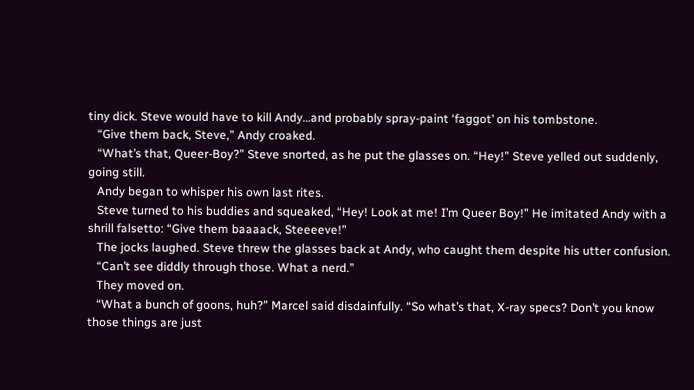tiny dick. Steve would have to kill Andy…and probably spray-paint ‘faggot’ on his tombstone.
   “Give them back, Steve,” Andy croaked.
   “What’s that, Queer-Boy?” Steve snorted, as he put the glasses on. “Hey!” Steve yelled out suddenly, going still.
   Andy began to whisper his own last rites.
   Steve turned to his buddies and squeaked, “Hey! Look at me! I’m Queer Boy!” He imitated Andy with a shrill falsetto: “Give them baaaack, Steeeeve!”
   The jocks laughed. Steve threw the glasses back at Andy, who caught them despite his utter confusion.
   “Can’t see diddly through those. What a nerd.”
   They moved on.
   “What a bunch of goons, huh?” Marcel said disdainfully. “So what’s that, X-ray specs? Don’t you know those things are just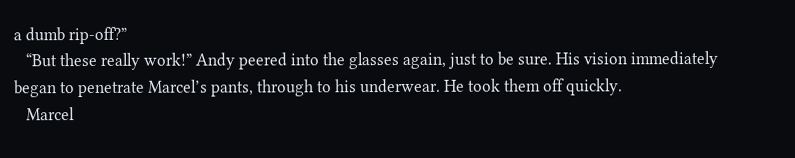a dumb rip-off?”
   “But these really work!” Andy peered into the glasses again, just to be sure. His vision immediately began to penetrate Marcel’s pants, through to his underwear. He took them off quickly.
   Marcel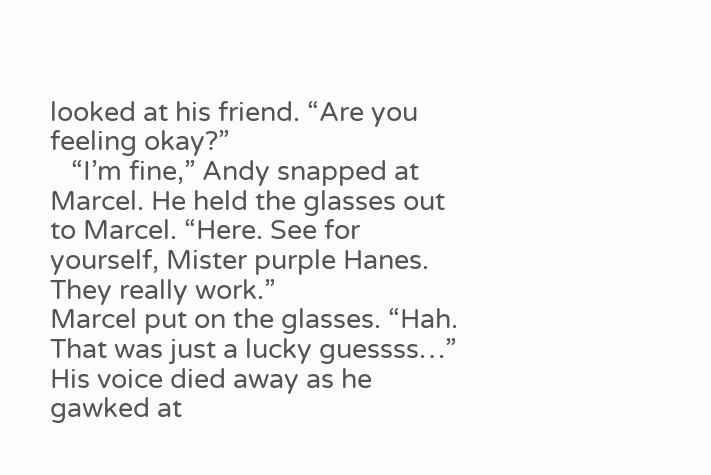looked at his friend. “Are you feeling okay?”
   “I’m fine,” Andy snapped at Marcel. He held the glasses out to Marcel. “Here. See for yourself, Mister purple Hanes. They really work.”
Marcel put on the glasses. “Hah. That was just a lucky guessss…” His voice died away as he gawked at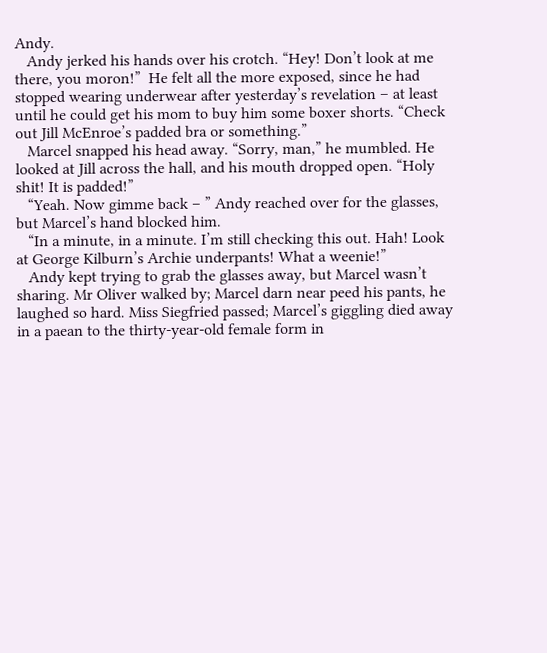Andy.
   Andy jerked his hands over his crotch. “Hey! Don’t look at me there, you moron!”  He felt all the more exposed, since he had stopped wearing underwear after yesterday’s revelation – at least until he could get his mom to buy him some boxer shorts. “Check out Jill McEnroe’s padded bra or something.”
   Marcel snapped his head away. “Sorry, man,” he mumbled. He looked at Jill across the hall, and his mouth dropped open. “Holy shit! It is padded!”
   “Yeah. Now gimme back – ” Andy reached over for the glasses, but Marcel’s hand blocked him.
   “In a minute, in a minute. I’m still checking this out. Hah! Look at George Kilburn’s Archie underpants! What a weenie!”
   Andy kept trying to grab the glasses away, but Marcel wasn’t sharing. Mr Oliver walked by; Marcel darn near peed his pants, he laughed so hard. Miss Siegfried passed; Marcel’s giggling died away in a paean to the thirty-year-old female form in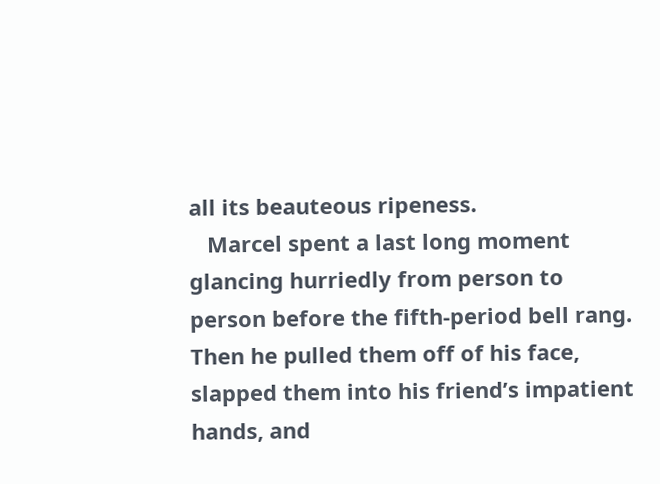all its beauteous ripeness.
   Marcel spent a last long moment glancing hurriedly from person to person before the fifth-period bell rang. Then he pulled them off of his face, slapped them into his friend’s impatient hands, and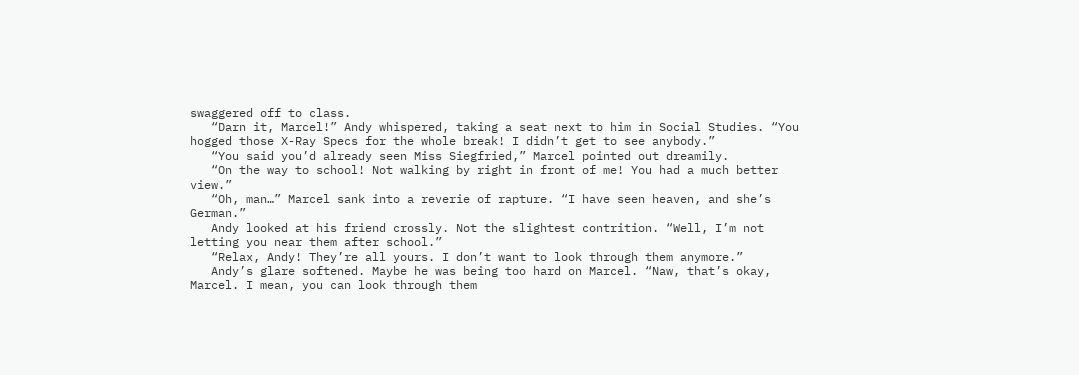swaggered off to class.
   “Darn it, Marcel!” Andy whispered, taking a seat next to him in Social Studies. “You hogged those X-Ray Specs for the whole break! I didn’t get to see anybody.”
   “You said you’d already seen Miss Siegfried,” Marcel pointed out dreamily.
   “On the way to school! Not walking by right in front of me! You had a much better view.”
   “Oh, man…” Marcel sank into a reverie of rapture. “I have seen heaven, and she’s German.”
   Andy looked at his friend crossly. Not the slightest contrition. “Well, I’m not letting you near them after school.”
   “Relax, Andy! They’re all yours. I don’t want to look through them anymore.”
   Andy’s glare softened. Maybe he was being too hard on Marcel. “Naw, that’s okay, Marcel. I mean, you can look through them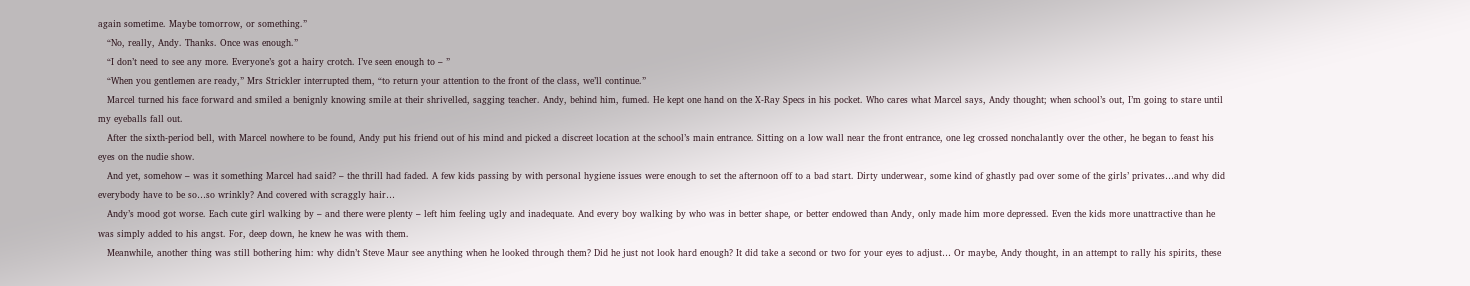again sometime. Maybe tomorrow, or something.”
   “No, really, Andy. Thanks. Once was enough.”
   “I don’t need to see any more. Everyone’s got a hairy crotch. I’ve seen enough to – ”
   “When you gentlemen are ready,” Mrs Strickler interrupted them, “to return your attention to the front of the class, we’ll continue.”
   Marcel turned his face forward and smiled a benignly knowing smile at their shrivelled, sagging teacher. Andy, behind him, fumed. He kept one hand on the X-Ray Specs in his pocket. Who cares what Marcel says, Andy thought; when school’s out, I’m going to stare until my eyeballs fall out.
   After the sixth-period bell, with Marcel nowhere to be found, Andy put his friend out of his mind and picked a discreet location at the school’s main entrance. Sitting on a low wall near the front entrance, one leg crossed nonchalantly over the other, he began to feast his eyes on the nudie show.
   And yet, somehow – was it something Marcel had said? – the thrill had faded. A few kids passing by with personal hygiene issues were enough to set the afternoon off to a bad start. Dirty underwear, some kind of ghastly pad over some of the girls’ privates…and why did everybody have to be so…so wrinkly? And covered with scraggly hair…
   Andy’s mood got worse. Each cute girl walking by – and there were plenty – left him feeling ugly and inadequate. And every boy walking by who was in better shape, or better endowed than Andy, only made him more depressed. Even the kids more unattractive than he was simply added to his angst. For, deep down, he knew he was with them.
   Meanwhile, another thing was still bothering him: why didn’t Steve Maur see anything when he looked through them? Did he just not look hard enough? It did take a second or two for your eyes to adjust… Or maybe, Andy thought, in an attempt to rally his spirits, these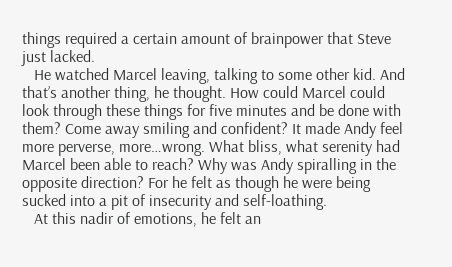things required a certain amount of brainpower that Steve just lacked.
   He watched Marcel leaving, talking to some other kid. And that’s another thing, he thought. How could Marcel could look through these things for five minutes and be done with them? Come away smiling and confident? It made Andy feel more perverse, more…wrong. What bliss, what serenity had Marcel been able to reach? Why was Andy spiralling in the opposite direction? For he felt as though he were being sucked into a pit of insecurity and self-loathing.
   At this nadir of emotions, he felt an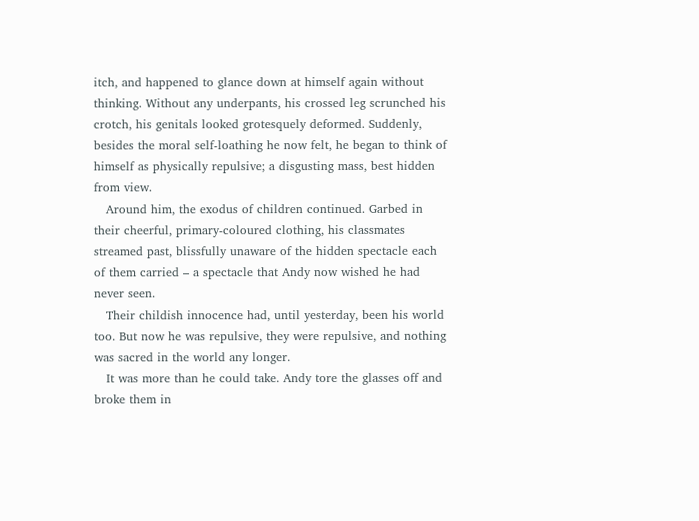itch, and happened to glance down at himself again without thinking. Without any underpants, his crossed leg scrunched his crotch, his genitals looked grotesquely deformed. Suddenly, besides the moral self-loathing he now felt, he began to think of himself as physically repulsive; a disgusting mass, best hidden from view.
   Around him, the exodus of children continued. Garbed in their cheerful, primary-coloured clothing, his classmates streamed past, blissfully unaware of the hidden spectacle each of them carried – a spectacle that Andy now wished he had never seen.
   Their childish innocence had, until yesterday, been his world too. But now he was repulsive, they were repulsive, and nothing was sacred in the world any longer.
   It was more than he could take. Andy tore the glasses off and broke them in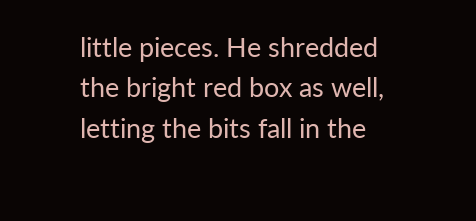little pieces. He shredded the bright red box as well, letting the bits fall in the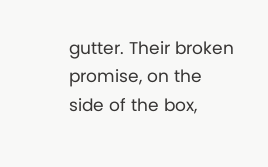gutter. Their broken promise, on the side of the box,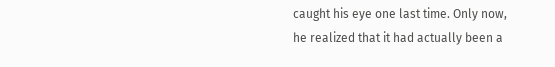caught his eye one last time. Only now, he realized that it had actually been a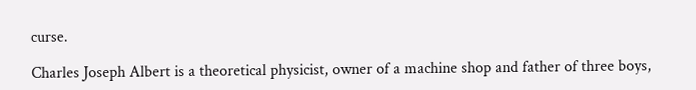curse.

Charles Joseph Albert is a theoretical physicist, owner of a machine shop and father of three boys,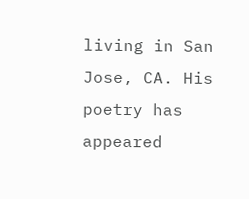living in San Jose, CA. His poetry has appeared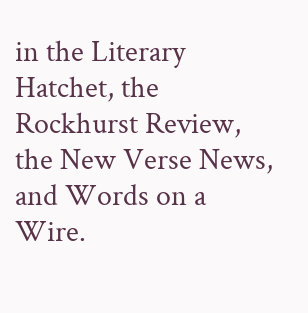in the Literary Hatchet, the Rockhurst Review, the New Verse News, and Words on a Wire.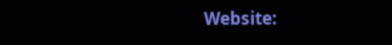Website: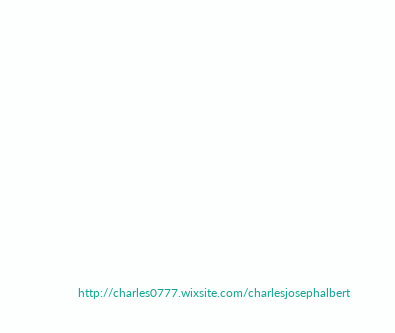http://charles0777.wixsite.com/charlesjosephalbert